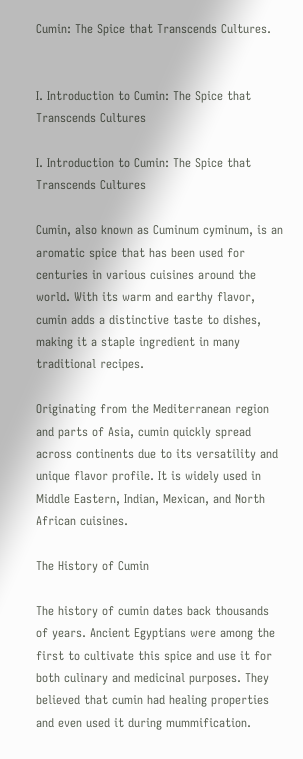Cumin: The Spice that Transcends Cultures.


I. Introduction to Cumin: The Spice that Transcends Cultures

I. Introduction to Cumin: The Spice that Transcends Cultures

Cumin, also known as Cuminum cyminum, is an aromatic spice that has been used for centuries in various cuisines around the world. With its warm and earthy flavor, cumin adds a distinctive taste to dishes, making it a staple ingredient in many traditional recipes.

Originating from the Mediterranean region and parts of Asia, cumin quickly spread across continents due to its versatility and unique flavor profile. It is widely used in Middle Eastern, Indian, Mexican, and North African cuisines.

The History of Cumin

The history of cumin dates back thousands of years. Ancient Egyptians were among the first to cultivate this spice and use it for both culinary and medicinal purposes. They believed that cumin had healing properties and even used it during mummification.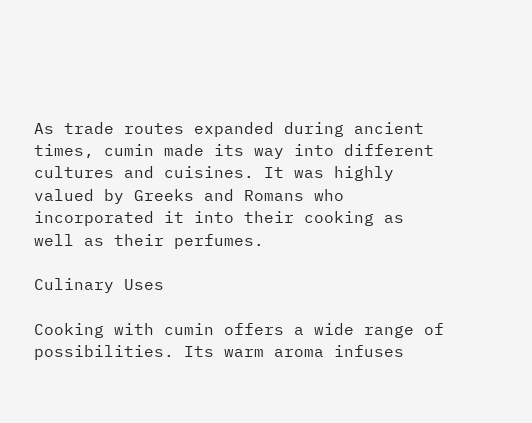As trade routes expanded during ancient times, cumin made its way into different cultures and cuisines. It was highly valued by Greeks and Romans who incorporated it into their cooking as well as their perfumes.

Culinary Uses

Cooking with cumin offers a wide range of possibilities. Its warm aroma infuses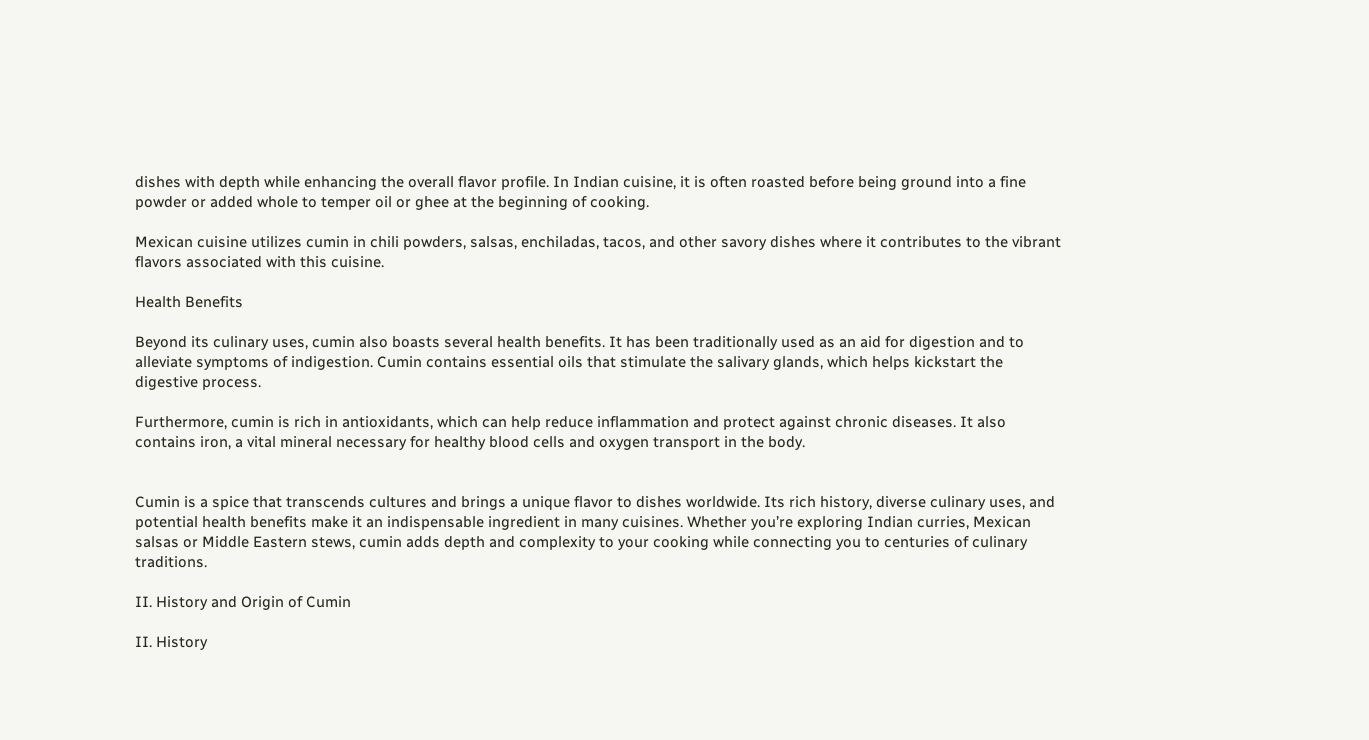dishes with depth while enhancing the overall flavor profile. In Indian cuisine, it is often roasted before being ground into a fine powder or added whole to temper oil or ghee at the beginning of cooking.

Mexican cuisine utilizes cumin in chili powders, salsas, enchiladas, tacos, and other savory dishes where it contributes to the vibrant flavors associated with this cuisine.

Health Benefits

Beyond its culinary uses, cumin also boasts several health benefits. It has been traditionally used as an aid for digestion and to alleviate symptoms of indigestion. Cumin contains essential oils that stimulate the salivary glands, which helps kickstart the digestive process.

Furthermore, cumin is rich in antioxidants, which can help reduce inflammation and protect against chronic diseases. It also contains iron, a vital mineral necessary for healthy blood cells and oxygen transport in the body.


Cumin is a spice that transcends cultures and brings a unique flavor to dishes worldwide. Its rich history, diverse culinary uses, and potential health benefits make it an indispensable ingredient in many cuisines. Whether you’re exploring Indian curries, Mexican salsas or Middle Eastern stews, cumin adds depth and complexity to your cooking while connecting you to centuries of culinary traditions.

II. History and Origin of Cumin

II. History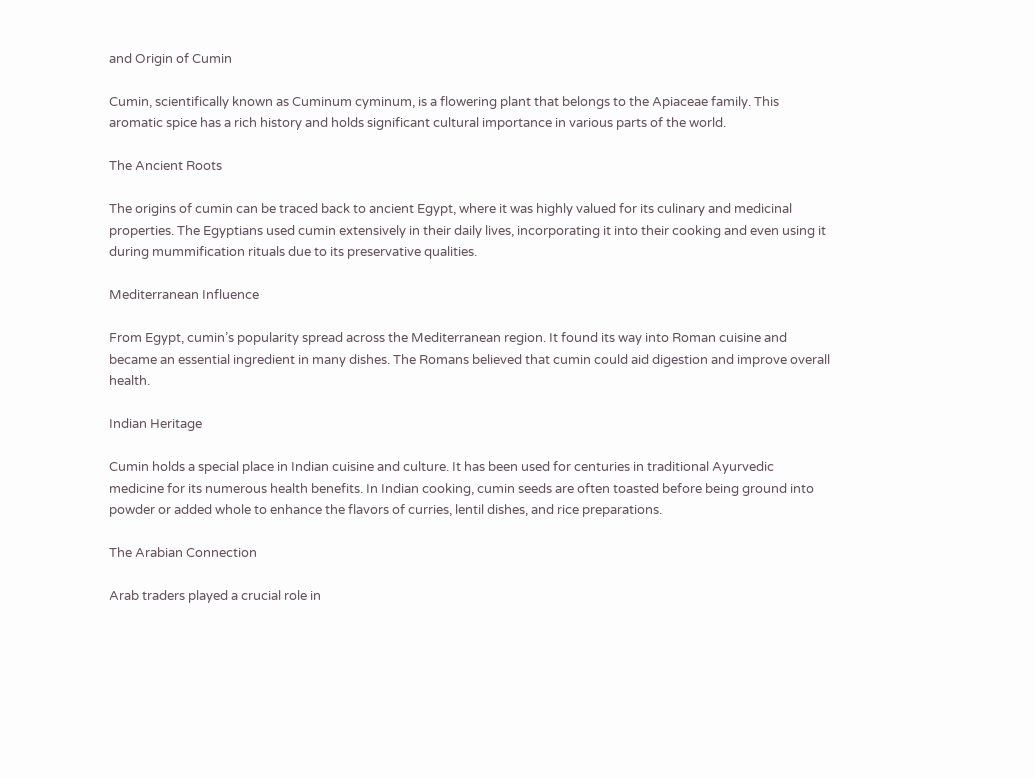and Origin of Cumin

Cumin, scientifically known as Cuminum cyminum, is a flowering plant that belongs to the Apiaceae family. This aromatic spice has a rich history and holds significant cultural importance in various parts of the world.

The Ancient Roots

The origins of cumin can be traced back to ancient Egypt, where it was highly valued for its culinary and medicinal properties. The Egyptians used cumin extensively in their daily lives, incorporating it into their cooking and even using it during mummification rituals due to its preservative qualities.

Mediterranean Influence

From Egypt, cumin’s popularity spread across the Mediterranean region. It found its way into Roman cuisine and became an essential ingredient in many dishes. The Romans believed that cumin could aid digestion and improve overall health.

Indian Heritage

Cumin holds a special place in Indian cuisine and culture. It has been used for centuries in traditional Ayurvedic medicine for its numerous health benefits. In Indian cooking, cumin seeds are often toasted before being ground into powder or added whole to enhance the flavors of curries, lentil dishes, and rice preparations.

The Arabian Connection

Arab traders played a crucial role in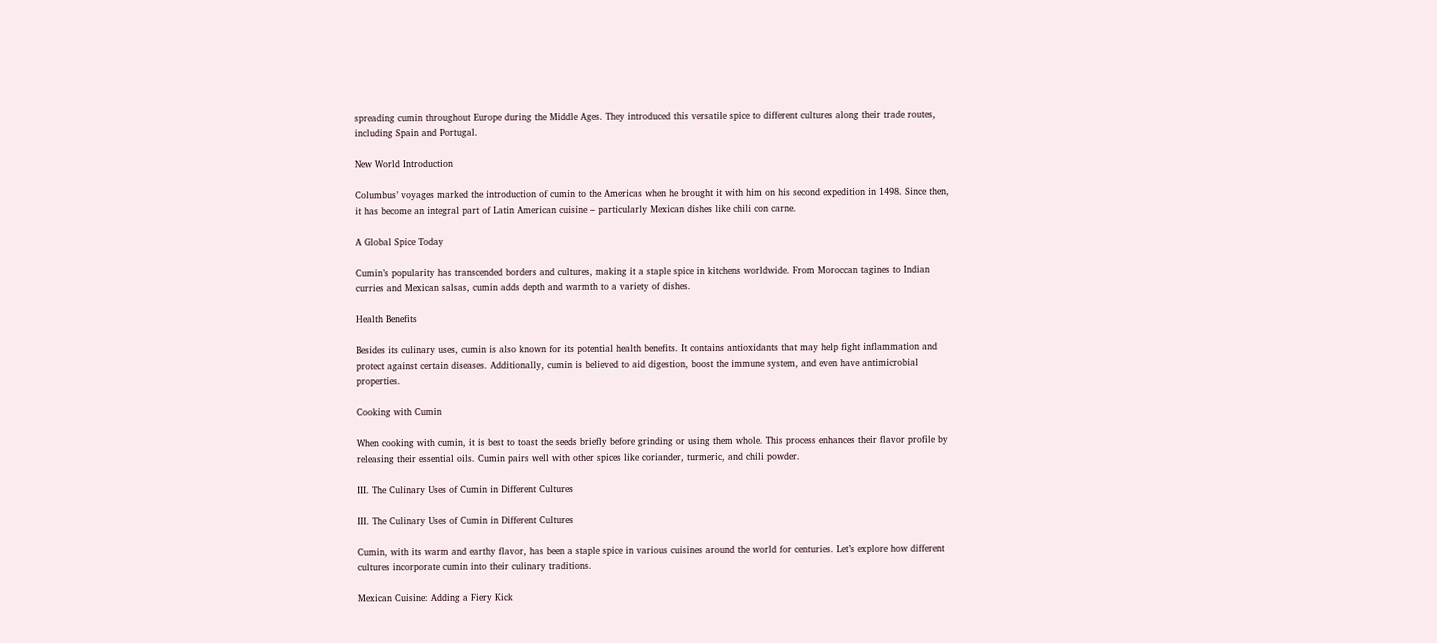spreading cumin throughout Europe during the Middle Ages. They introduced this versatile spice to different cultures along their trade routes, including Spain and Portugal.

New World Introduction

Columbus’ voyages marked the introduction of cumin to the Americas when he brought it with him on his second expedition in 1498. Since then, it has become an integral part of Latin American cuisine – particularly Mexican dishes like chili con carne.

A Global Spice Today

Cumin’s popularity has transcended borders and cultures, making it a staple spice in kitchens worldwide. From Moroccan tagines to Indian curries and Mexican salsas, cumin adds depth and warmth to a variety of dishes.

Health Benefits

Besides its culinary uses, cumin is also known for its potential health benefits. It contains antioxidants that may help fight inflammation and protect against certain diseases. Additionally, cumin is believed to aid digestion, boost the immune system, and even have antimicrobial properties.

Cooking with Cumin

When cooking with cumin, it is best to toast the seeds briefly before grinding or using them whole. This process enhances their flavor profile by releasing their essential oils. Cumin pairs well with other spices like coriander, turmeric, and chili powder.

III. The Culinary Uses of Cumin in Different Cultures

III. The Culinary Uses of Cumin in Different Cultures

Cumin, with its warm and earthy flavor, has been a staple spice in various cuisines around the world for centuries. Let’s explore how different cultures incorporate cumin into their culinary traditions.

Mexican Cuisine: Adding a Fiery Kick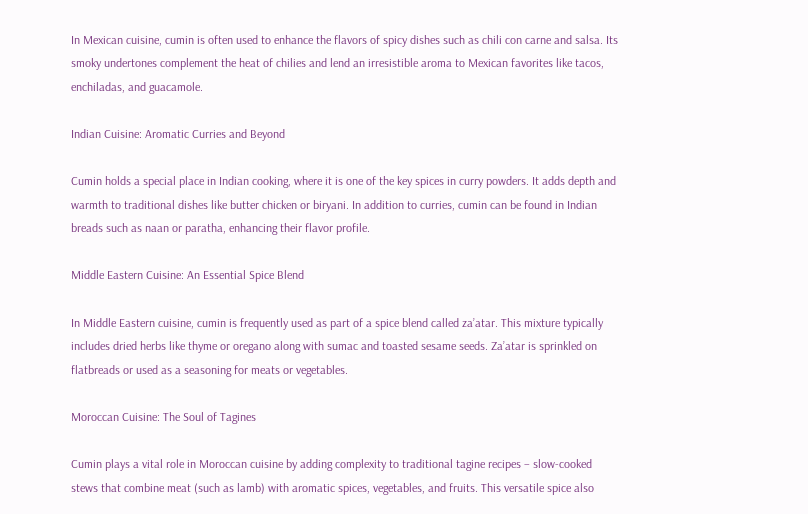In Mexican cuisine, cumin is often used to enhance the flavors of spicy dishes such as chili con carne and salsa. Its smoky undertones complement the heat of chilies and lend an irresistible aroma to Mexican favorites like tacos, enchiladas, and guacamole.

Indian Cuisine: Aromatic Curries and Beyond

Cumin holds a special place in Indian cooking, where it is one of the key spices in curry powders. It adds depth and warmth to traditional dishes like butter chicken or biryani. In addition to curries, cumin can be found in Indian breads such as naan or paratha, enhancing their flavor profile.

Middle Eastern Cuisine: An Essential Spice Blend

In Middle Eastern cuisine, cumin is frequently used as part of a spice blend called za’atar. This mixture typically includes dried herbs like thyme or oregano along with sumac and toasted sesame seeds. Za’atar is sprinkled on flatbreads or used as a seasoning for meats or vegetables.

Moroccan Cuisine: The Soul of Tagines

Cumin plays a vital role in Moroccan cuisine by adding complexity to traditional tagine recipes – slow-cooked stews that combine meat (such as lamb) with aromatic spices, vegetables, and fruits. This versatile spice also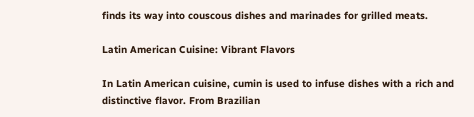finds its way into couscous dishes and marinades for grilled meats.

Latin American Cuisine: Vibrant Flavors

In Latin American cuisine, cumin is used to infuse dishes with a rich and distinctive flavor. From Brazilian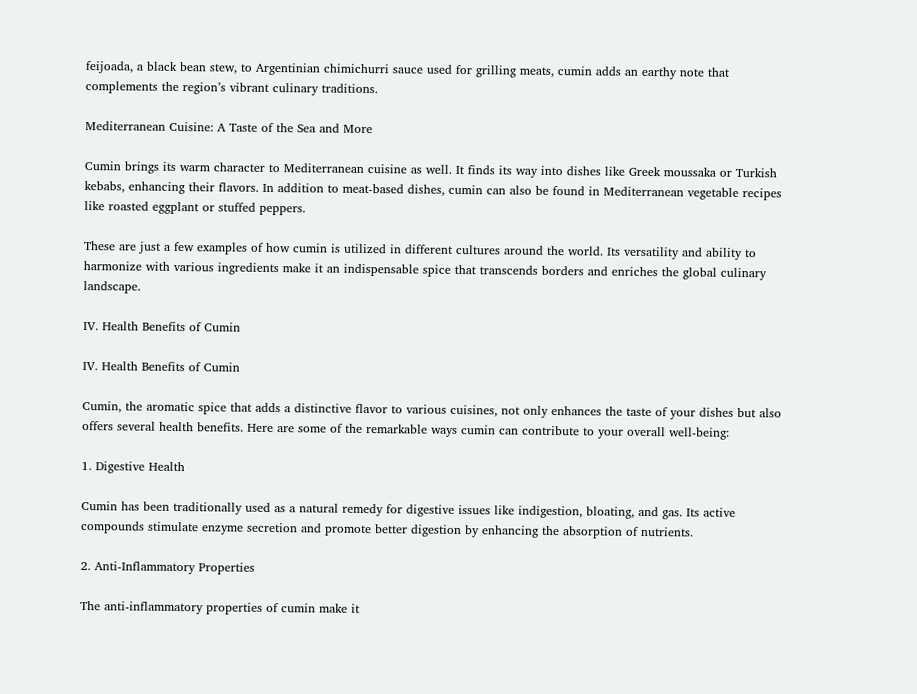feijoada, a black bean stew, to Argentinian chimichurri sauce used for grilling meats, cumin adds an earthy note that complements the region’s vibrant culinary traditions.

Mediterranean Cuisine: A Taste of the Sea and More

Cumin brings its warm character to Mediterranean cuisine as well. It finds its way into dishes like Greek moussaka or Turkish kebabs, enhancing their flavors. In addition to meat-based dishes, cumin can also be found in Mediterranean vegetable recipes like roasted eggplant or stuffed peppers.

These are just a few examples of how cumin is utilized in different cultures around the world. Its versatility and ability to harmonize with various ingredients make it an indispensable spice that transcends borders and enriches the global culinary landscape.

IV. Health Benefits of Cumin

IV. Health Benefits of Cumin

Cumin, the aromatic spice that adds a distinctive flavor to various cuisines, not only enhances the taste of your dishes but also offers several health benefits. Here are some of the remarkable ways cumin can contribute to your overall well-being:

1. Digestive Health

Cumin has been traditionally used as a natural remedy for digestive issues like indigestion, bloating, and gas. Its active compounds stimulate enzyme secretion and promote better digestion by enhancing the absorption of nutrients.

2. Anti-Inflammatory Properties

The anti-inflammatory properties of cumin make it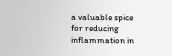a valuable spice for reducing inflammation in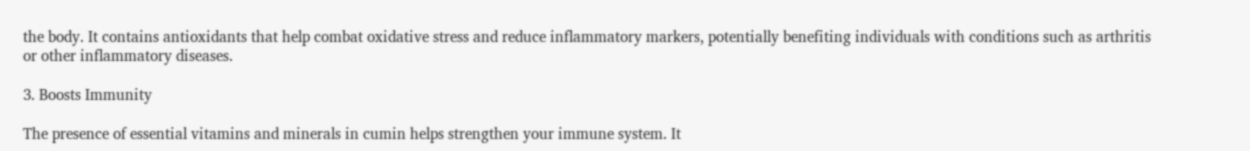the body. It contains antioxidants that help combat oxidative stress and reduce inflammatory markers, potentially benefiting individuals with conditions such as arthritis or other inflammatory diseases.

3. Boosts Immunity

The presence of essential vitamins and minerals in cumin helps strengthen your immune system. It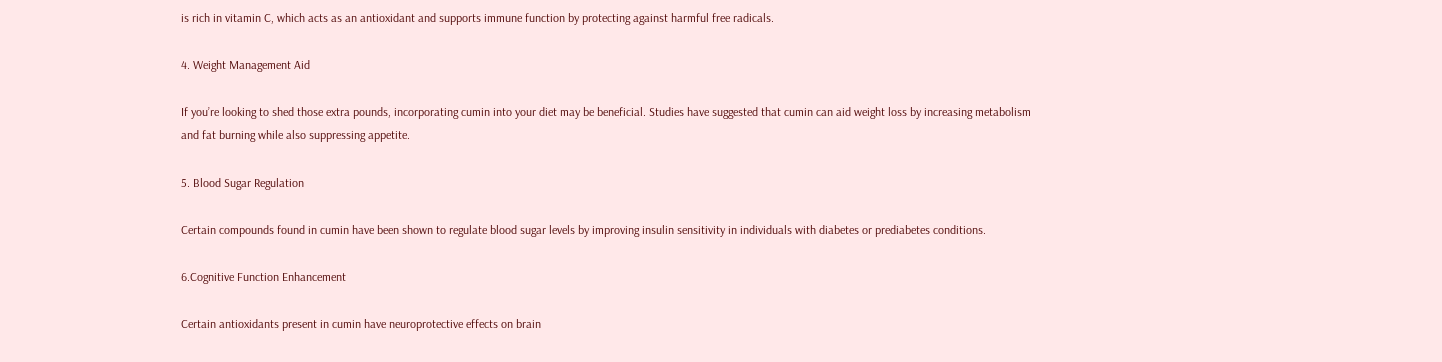is rich in vitamin C, which acts as an antioxidant and supports immune function by protecting against harmful free radicals.

4. Weight Management Aid

If you’re looking to shed those extra pounds, incorporating cumin into your diet may be beneficial. Studies have suggested that cumin can aid weight loss by increasing metabolism and fat burning while also suppressing appetite.

5. Blood Sugar Regulation

Certain compounds found in cumin have been shown to regulate blood sugar levels by improving insulin sensitivity in individuals with diabetes or prediabetes conditions.

6.Cognitive Function Enhancement

Certain antioxidants present in cumin have neuroprotective effects on brain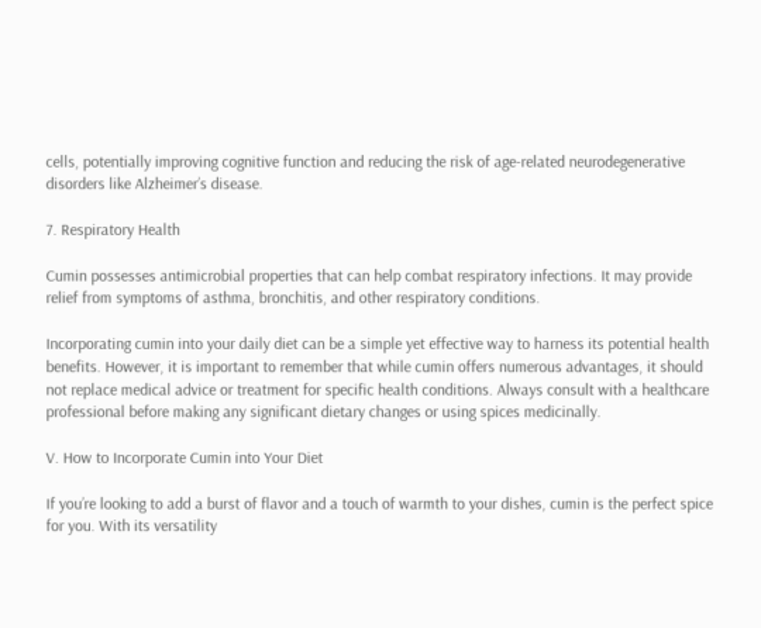cells, potentially improving cognitive function and reducing the risk of age-related neurodegenerative disorders like Alzheimer’s disease.

7. Respiratory Health

Cumin possesses antimicrobial properties that can help combat respiratory infections. It may provide relief from symptoms of asthma, bronchitis, and other respiratory conditions.

Incorporating cumin into your daily diet can be a simple yet effective way to harness its potential health benefits. However, it is important to remember that while cumin offers numerous advantages, it should not replace medical advice or treatment for specific health conditions. Always consult with a healthcare professional before making any significant dietary changes or using spices medicinally.

V. How to Incorporate Cumin into Your Diet

If you’re looking to add a burst of flavor and a touch of warmth to your dishes, cumin is the perfect spice for you. With its versatility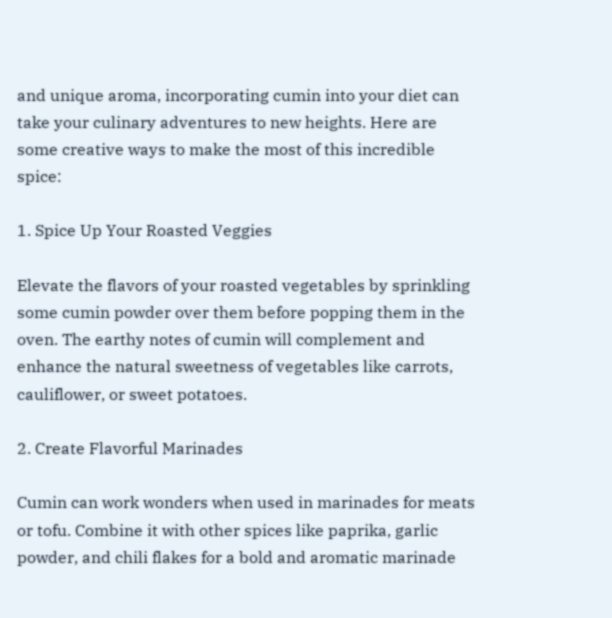and unique aroma, incorporating cumin into your diet can take your culinary adventures to new heights. Here are some creative ways to make the most of this incredible spice:

1. Spice Up Your Roasted Veggies

Elevate the flavors of your roasted vegetables by sprinkling some cumin powder over them before popping them in the oven. The earthy notes of cumin will complement and enhance the natural sweetness of vegetables like carrots, cauliflower, or sweet potatoes.

2. Create Flavorful Marinades

Cumin can work wonders when used in marinades for meats or tofu. Combine it with other spices like paprika, garlic powder, and chili flakes for a bold and aromatic marinade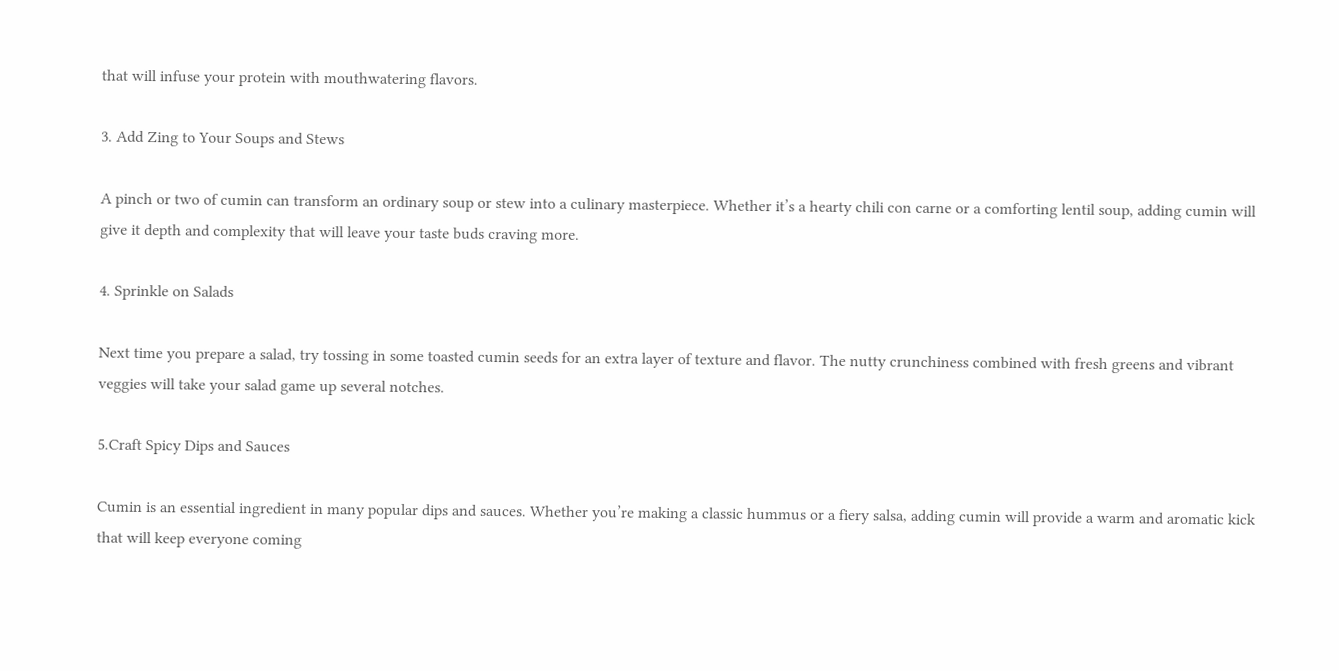that will infuse your protein with mouthwatering flavors.

3. Add Zing to Your Soups and Stews

A pinch or two of cumin can transform an ordinary soup or stew into a culinary masterpiece. Whether it’s a hearty chili con carne or a comforting lentil soup, adding cumin will give it depth and complexity that will leave your taste buds craving more.

4. Sprinkle on Salads

Next time you prepare a salad, try tossing in some toasted cumin seeds for an extra layer of texture and flavor. The nutty crunchiness combined with fresh greens and vibrant veggies will take your salad game up several notches.

5.Craft Spicy Dips and Sauces

Cumin is an essential ingredient in many popular dips and sauces. Whether you’re making a classic hummus or a fiery salsa, adding cumin will provide a warm and aromatic kick that will keep everyone coming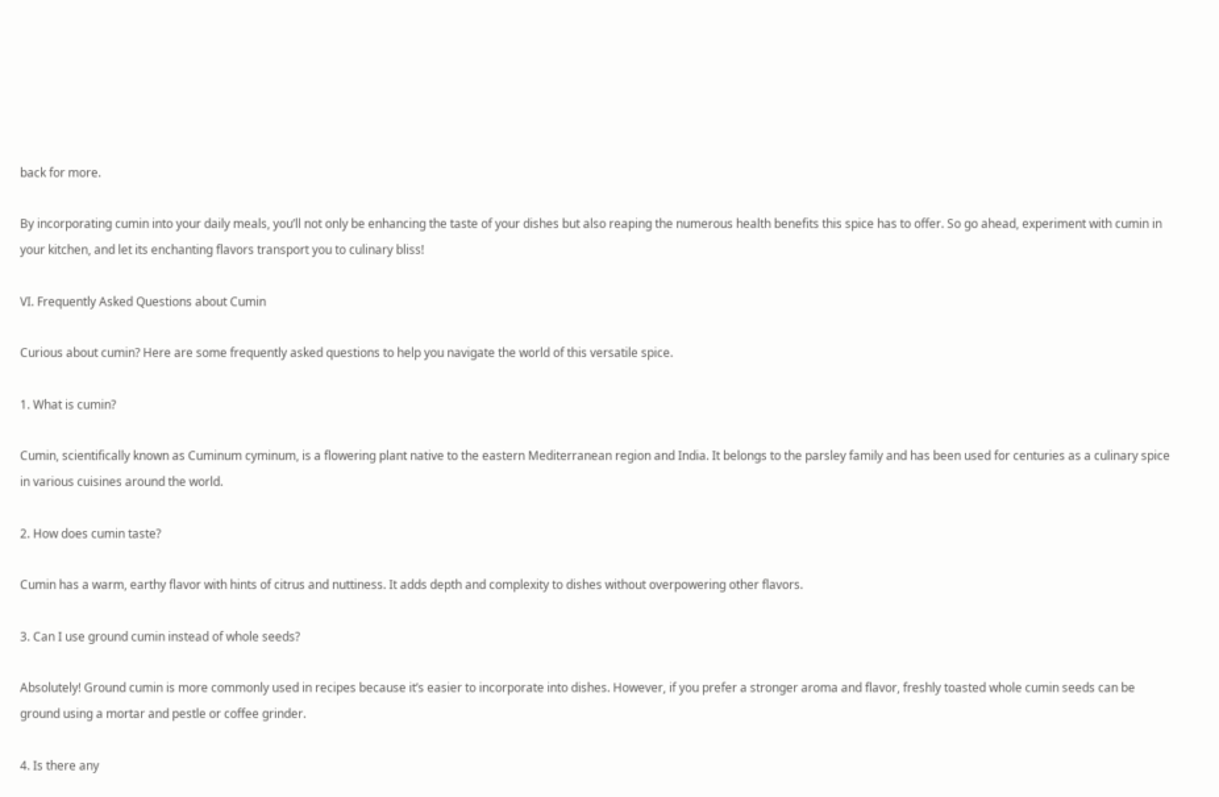back for more.

By incorporating cumin into your daily meals, you’ll not only be enhancing the taste of your dishes but also reaping the numerous health benefits this spice has to offer. So go ahead, experiment with cumin in your kitchen, and let its enchanting flavors transport you to culinary bliss!

VI. Frequently Asked Questions about Cumin

Curious about cumin? Here are some frequently asked questions to help you navigate the world of this versatile spice.

1. What is cumin?

Cumin, scientifically known as Cuminum cyminum, is a flowering plant native to the eastern Mediterranean region and India. It belongs to the parsley family and has been used for centuries as a culinary spice in various cuisines around the world.

2. How does cumin taste?

Cumin has a warm, earthy flavor with hints of citrus and nuttiness. It adds depth and complexity to dishes without overpowering other flavors.

3. Can I use ground cumin instead of whole seeds?

Absolutely! Ground cumin is more commonly used in recipes because it’s easier to incorporate into dishes. However, if you prefer a stronger aroma and flavor, freshly toasted whole cumin seeds can be ground using a mortar and pestle or coffee grinder.

4. Is there any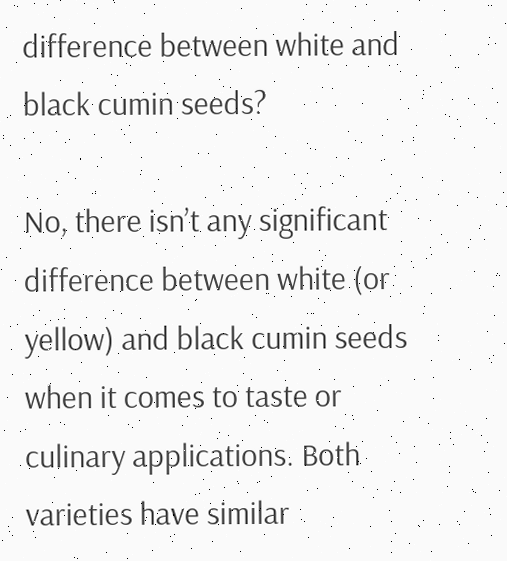difference between white and black cumin seeds?

No, there isn’t any significant difference between white (or yellow) and black cumin seeds when it comes to taste or culinary applications. Both varieties have similar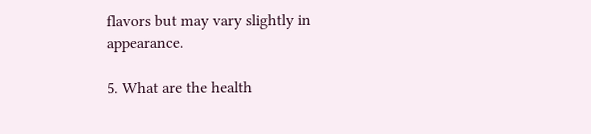flavors but may vary slightly in appearance.

5. What are the health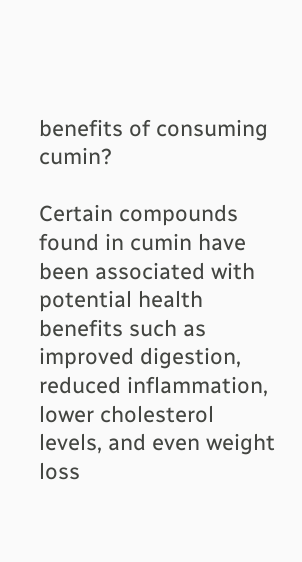benefits of consuming cumin?

Certain compounds found in cumin have been associated with potential health benefits such as improved digestion, reduced inflammation, lower cholesterol levels, and even weight loss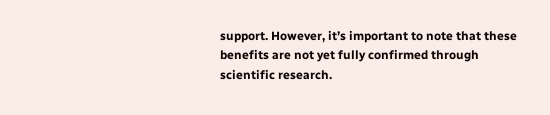support. However, it’s important to note that these benefits are not yet fully confirmed through scientific research.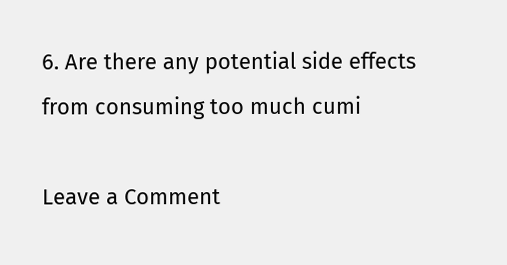6. Are there any potential side effects from consuming too much cumi

Leave a Comment